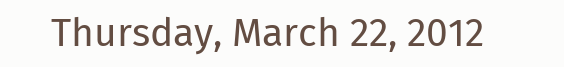Thursday, March 22, 2012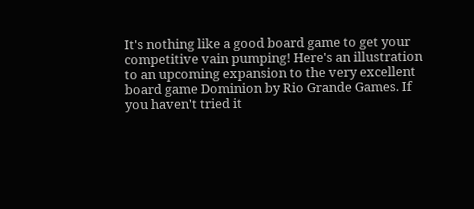It's nothing like a good board game to get your competitive vain pumping! Here's an illustration to an upcoming expansion to the very excellent board game Dominion by Rio Grande Games. If you haven't tried it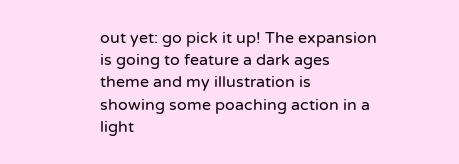out yet: go pick it up! The expansion is going to feature a dark ages theme and my illustration is showing some poaching action in a light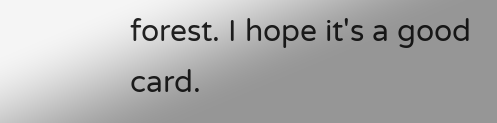forest. I hope it's a good card.